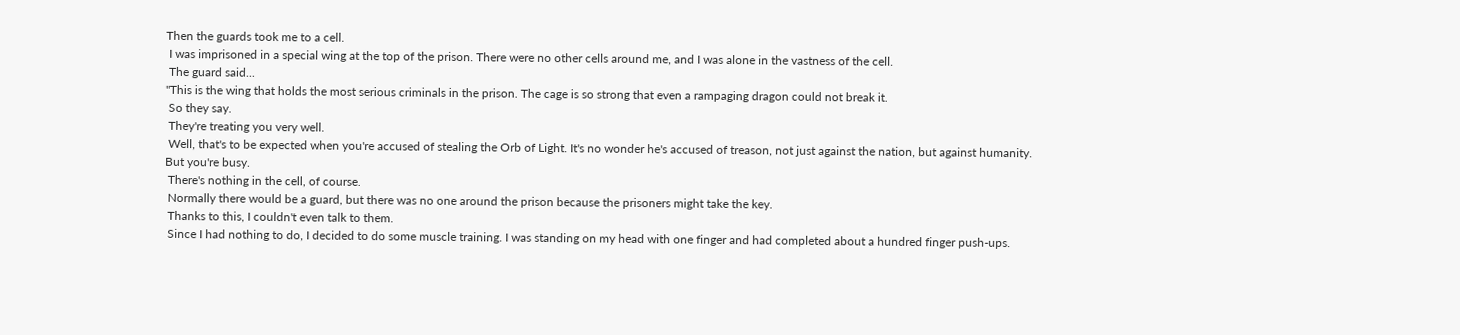Then the guards took me to a cell.
 I was imprisoned in a special wing at the top of the prison. There were no other cells around me, and I was alone in the vastness of the cell.
 The guard said...
"This is the wing that holds the most serious criminals in the prison. The cage is so strong that even a rampaging dragon could not break it.
 So they say.
 They're treating you very well.
 Well, that's to be expected when you're accused of stealing the Orb of Light. It's no wonder he's accused of treason, not just against the nation, but against humanity.
But you're busy.
 There's nothing in the cell, of course.
 Normally there would be a guard, but there was no one around the prison because the prisoners might take the key.
 Thanks to this, I couldn't even talk to them.
 Since I had nothing to do, I decided to do some muscle training. I was standing on my head with one finger and had completed about a hundred finger push-ups.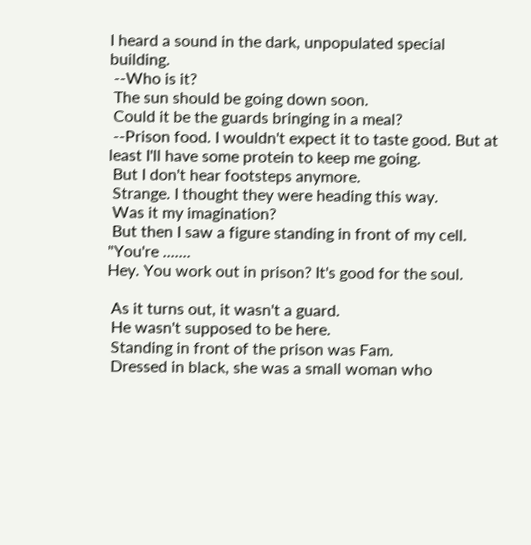I heard a sound in the dark, unpopulated special building.
 --Who is it?
 The sun should be going down soon.
 Could it be the guards bringing in a meal?
 --Prison food. I wouldn't expect it to taste good. But at least I'll have some protein to keep me going.
 But I don't hear footsteps anymore.
 Strange. I thought they were heading this way.
 Was it my imagination?
 But then I saw a figure standing in front of my cell.
"You're .......
Hey. You work out in prison? It's good for the soul.

 As it turns out, it wasn't a guard.
 He wasn't supposed to be here.
 Standing in front of the prison was Fam.
 Dressed in black, she was a small woman who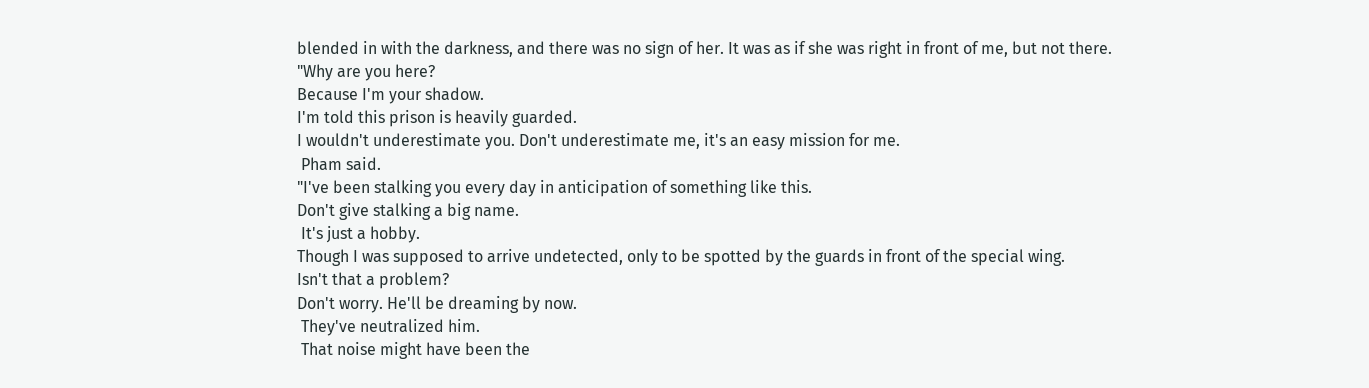blended in with the darkness, and there was no sign of her. It was as if she was right in front of me, but not there.
"Why are you here?
Because I'm your shadow.
I'm told this prison is heavily guarded.
I wouldn't underestimate you. Don't underestimate me, it's an easy mission for me.
 Pham said.
"I've been stalking you every day in anticipation of something like this.
Don't give stalking a big name.
 It's just a hobby.
Though I was supposed to arrive undetected, only to be spotted by the guards in front of the special wing.
Isn't that a problem?
Don't worry. He'll be dreaming by now.
 They've neutralized him.
 That noise might have been the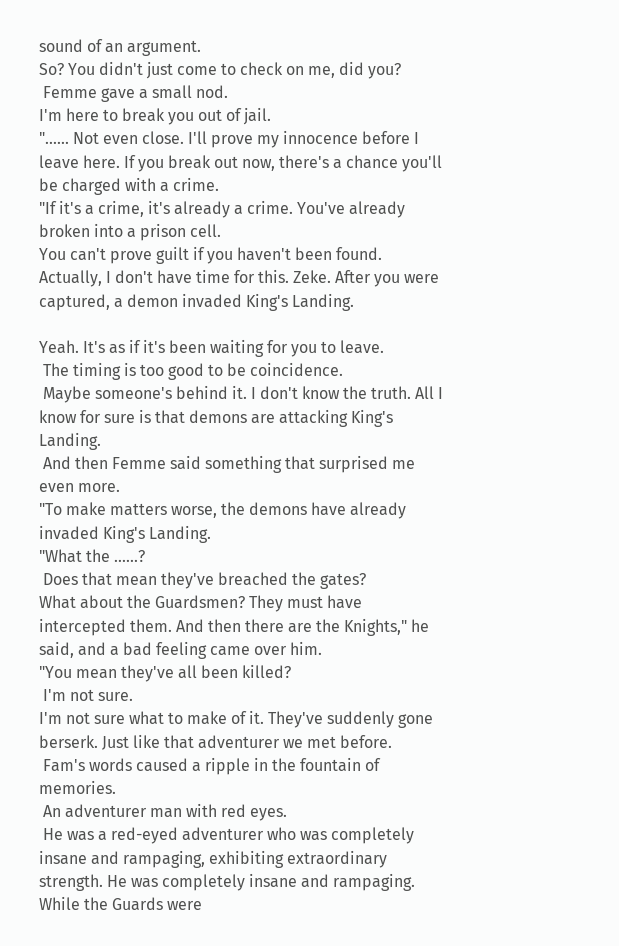sound of an argument.
So? You didn't just come to check on me, did you?
 Femme gave a small nod.
I'm here to break you out of jail.
"...... Not even close. I'll prove my innocence before I leave here. If you break out now, there's a chance you'll be charged with a crime.
"If it's a crime, it's already a crime. You've already broken into a prison cell.
You can't prove guilt if you haven't been found.
Actually, I don't have time for this. Zeke. After you were captured, a demon invaded King's Landing.

Yeah. It's as if it's been waiting for you to leave.
 The timing is too good to be coincidence.
 Maybe someone's behind it. I don't know the truth. All I know for sure is that demons are attacking King's Landing.
 And then Femme said something that surprised me even more.
"To make matters worse, the demons have already invaded King's Landing.
"What the ......?
 Does that mean they've breached the gates?
What about the Guardsmen? They must have intercepted them. And then there are the Knights," he said, and a bad feeling came over him.
"You mean they've all been killed?
 I'm not sure.
I'm not sure what to make of it. They've suddenly gone berserk. Just like that adventurer we met before.
 Fam's words caused a ripple in the fountain of memories.
 An adventurer man with red eyes.
 He was a red-eyed adventurer who was completely insane and rampaging, exhibiting extraordinary strength. He was completely insane and rampaging.
While the Guards were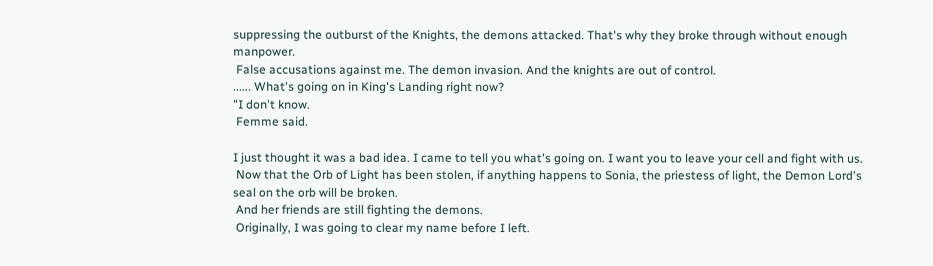suppressing the outburst of the Knights, the demons attacked. That's why they broke through without enough manpower.
 False accusations against me. The demon invasion. And the knights are out of control.
...... What's going on in King's Landing right now?
"I don't know.
 Femme said.

I just thought it was a bad idea. I came to tell you what's going on. I want you to leave your cell and fight with us.
 Now that the Orb of Light has been stolen, if anything happens to Sonia, the priestess of light, the Demon Lord's seal on the orb will be broken.
 And her friends are still fighting the demons.
 Originally, I was going to clear my name before I left.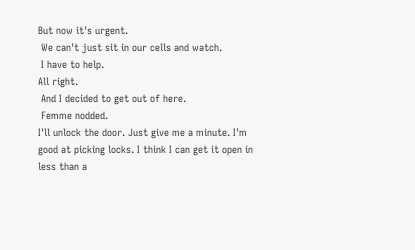But now it's urgent.
 We can't just sit in our cells and watch.
 I have to help.
All right.
 And I decided to get out of here.
 Femme nodded.
I'll unlock the door. Just give me a minute. I'm good at picking locks. I think I can get it open in less than a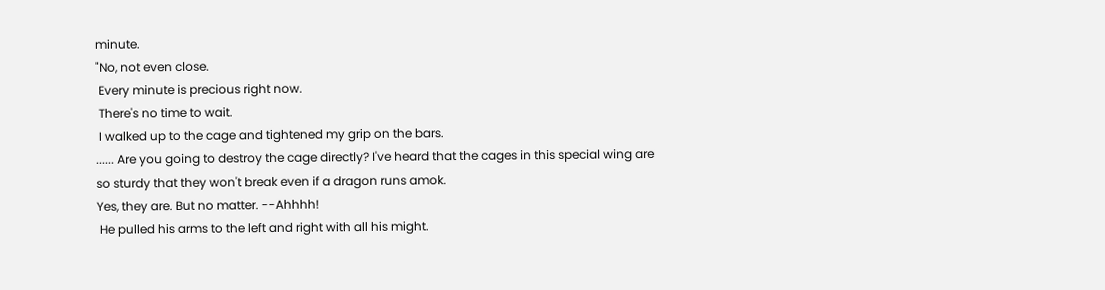minute.
"No, not even close.
 Every minute is precious right now.
 There's no time to wait.
 I walked up to the cage and tightened my grip on the bars.
...... Are you going to destroy the cage directly? I've heard that the cages in this special wing are so sturdy that they won't break even if a dragon runs amok.
Yes, they are. But no matter. --Ahhhh!
 He pulled his arms to the left and right with all his might.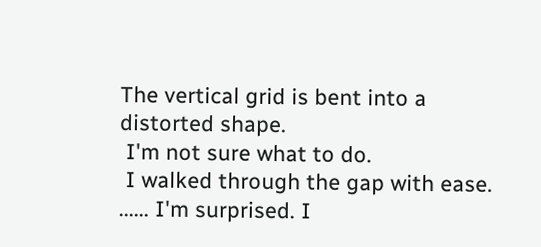The vertical grid is bent into a distorted shape.
 I'm not sure what to do.
 I walked through the gap with ease.
...... I'm surprised. I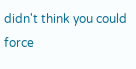didn't think you could force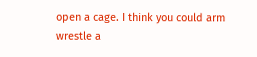open a cage. I think you could arm wrestle a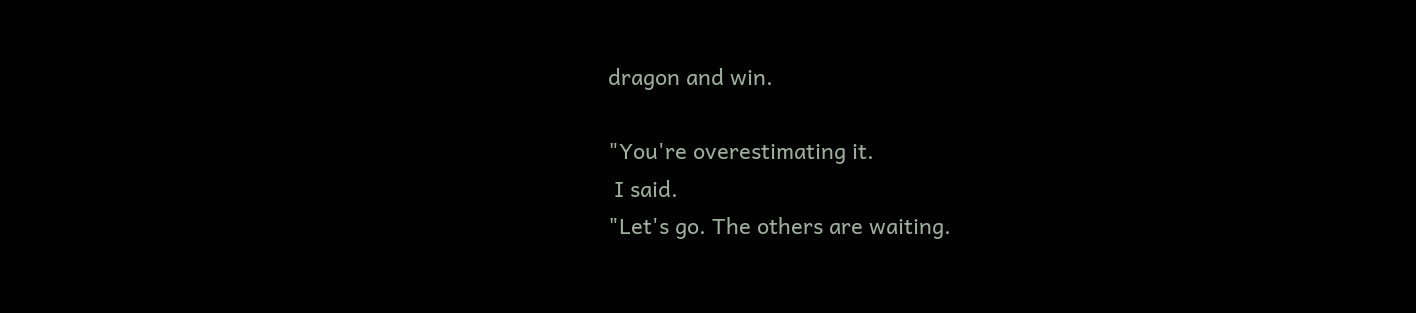dragon and win.

"You're overestimating it.
 I said.
"Let's go. The others are waiting.